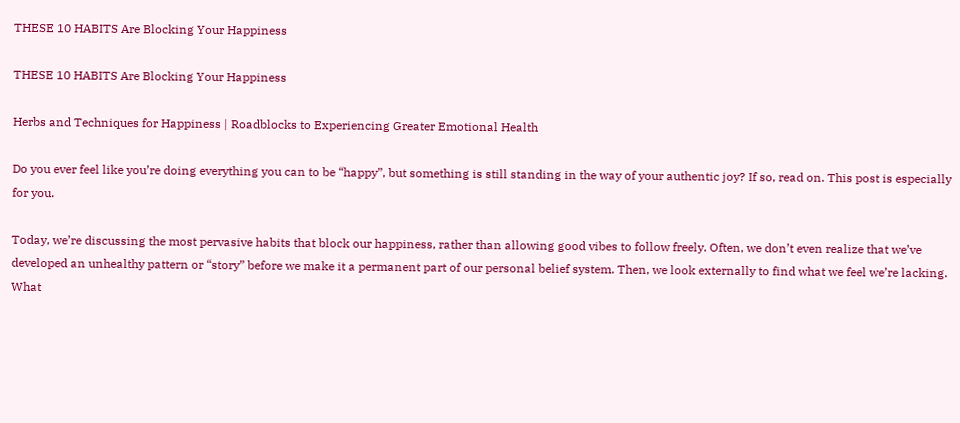THESE 10 HABITS Are Blocking Your Happiness

THESE 10 HABITS Are Blocking Your Happiness

Herbs and Techniques for Happiness | Roadblocks to Experiencing Greater Emotional Health

Do you ever feel like you’re doing everything you can to be “happy”, but something is still standing in the way of your authentic joy? If so, read on. This post is especially for you.

Today, we’re discussing the most pervasive habits that block our happiness, rather than allowing good vibes to follow freely. Often, we don’t even realize that we’ve developed an unhealthy pattern or “story” before we make it a permanent part of our personal belief system. Then, we look externally to find what we feel we’re lacking. What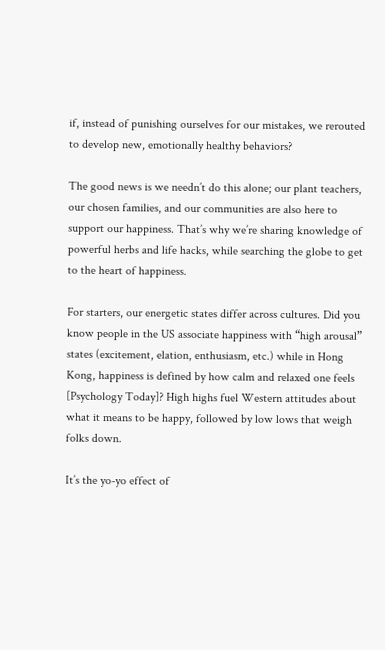if, instead of punishing ourselves for our mistakes, we rerouted to develop new, emotionally healthy behaviors?

The good news is we needn’t do this alone; our plant teachers, our chosen families, and our communities are also here to support our happiness. That’s why we’re sharing knowledge of powerful herbs and life hacks, while searching the globe to get to the heart of happiness.

For starters, our energetic states differ across cultures. Did you know people in the US associate happiness with “high arousal” states (excitement, elation, enthusiasm, etc.) while in Hong Kong, happiness is defined by how calm and relaxed one feels [Psychology Today]? High highs fuel Western attitudes about what it means to be happy, followed by low lows that weigh folks down.

It’s the yo-yo effect of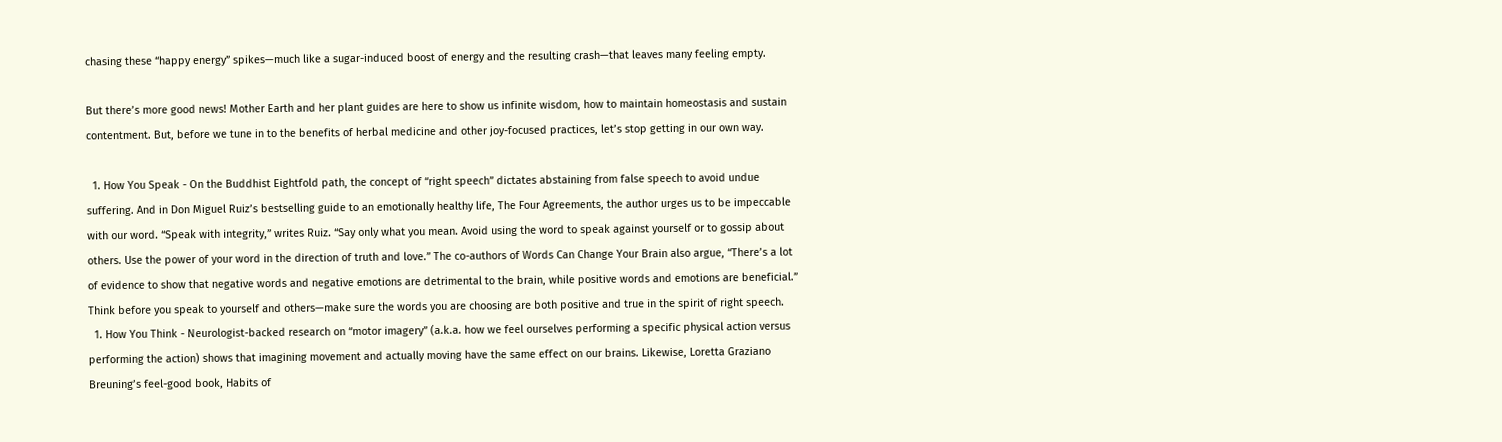chasing these “happy energy” spikes—much like a sugar-induced boost of energy and the resulting crash—that leaves many feeling empty.

But there’s more good news! Mother Earth and her plant guides are here to show us infinite wisdom, how to maintain homeostasis and sustain contentment. But, before we tune in to the benefits of herbal medicine and other joy-focused practices, let’s stop getting in our own way.

  1. How You Speak - On the Buddhist Eightfold path, the concept of “right speech” dictates abstaining from false speech to avoid undue suffering. And in Don Miguel Ruiz’s bestselling guide to an emotionally healthy life, The Four Agreements, the author urges us to be impeccable with our word. “Speak with integrity,” writes Ruiz. “Say only what you mean. Avoid using the word to speak against yourself or to gossip about others. Use the power of your word in the direction of truth and love.” The co-authors of Words Can Change Your Brain also argue, “There’s a lot of evidence to show that negative words and negative emotions are detrimental to the brain, while positive words and emotions are beneficial.” Think before you speak to yourself and others—make sure the words you are choosing are both positive and true in the spirit of right speech.
  1. How You Think - Neurologist-backed research on “motor imagery” (a.k.a. how we feel ourselves performing a specific physical action versus performing the action) shows that imagining movement and actually moving have the same effect on our brains. Likewise, Loretta Graziano Breuning’s feel-good book, Habits of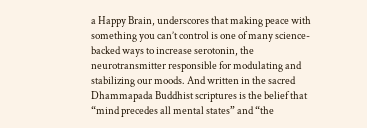a Happy Brain, underscores that making peace with something you can’t control is one of many science-backed ways to increase serotonin, the neurotransmitter responsible for modulating and stabilizing our moods. And written in the sacred Dhammapada Buddhist scriptures is the belief that “mind precedes all mental states” and “the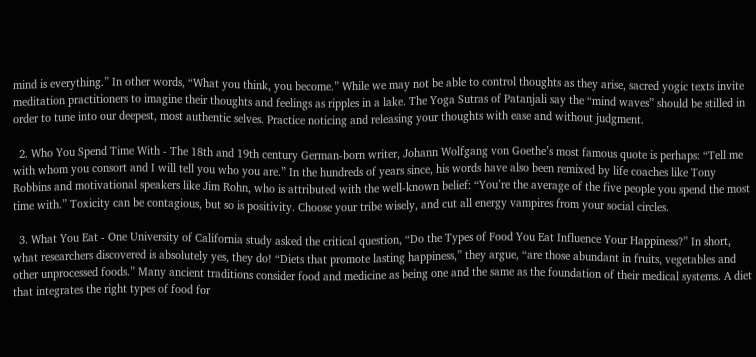mind is everything.” In other words, “What you think, you become.” While we may not be able to control thoughts as they arise, sacred yogic texts invite meditation practitioners to imagine their thoughts and feelings as ripples in a lake. The Yoga Sutras of Patanjali say the “mind waves” should be stilled in order to tune into our deepest, most authentic selves. Practice noticing and releasing your thoughts with ease and without judgment.

  2. Who You Spend Time With - The 18th and 19th century German-born writer, Johann Wolfgang von Goethe’s most famous quote is perhaps: “Tell me with whom you consort and I will tell you who you are.” In the hundreds of years since, his words have also been remixed by life coaches like Tony Robbins and motivational speakers like Jim Rohn, who is attributed with the well-known belief: “You’re the average of the five people you spend the most time with.” Toxicity can be contagious, but so is positivity. Choose your tribe wisely, and cut all energy vampires from your social circles.

  3. What You Eat - One University of California study asked the critical question, “Do the Types of Food You Eat Influence Your Happiness?” In short, what researchers discovered is absolutely yes, they do! “Diets that promote lasting happiness,” they argue, “are those abundant in fruits, vegetables and other unprocessed foods.” Many ancient traditions consider food and medicine as being one and the same as the foundation of their medical systems. A diet that integrates the right types of food for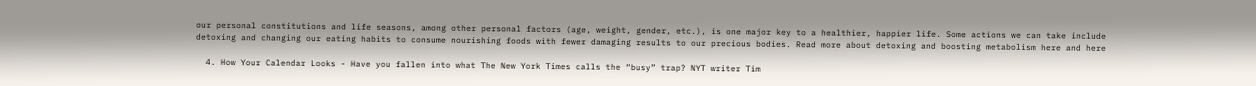our personal constitutions and life seasons, among other personal factors (age, weight, gender, etc.), is one major key to a healthier, happier life. Some actions we can take include detoxing and changing our eating habits to consume nourishing foods with fewer damaging results to our precious bodies. Read more about detoxing and boosting metabolism here and here

  4. How Your Calendar Looks - Have you fallen into what The New York Times calls the “busy” trap? NYT writer Tim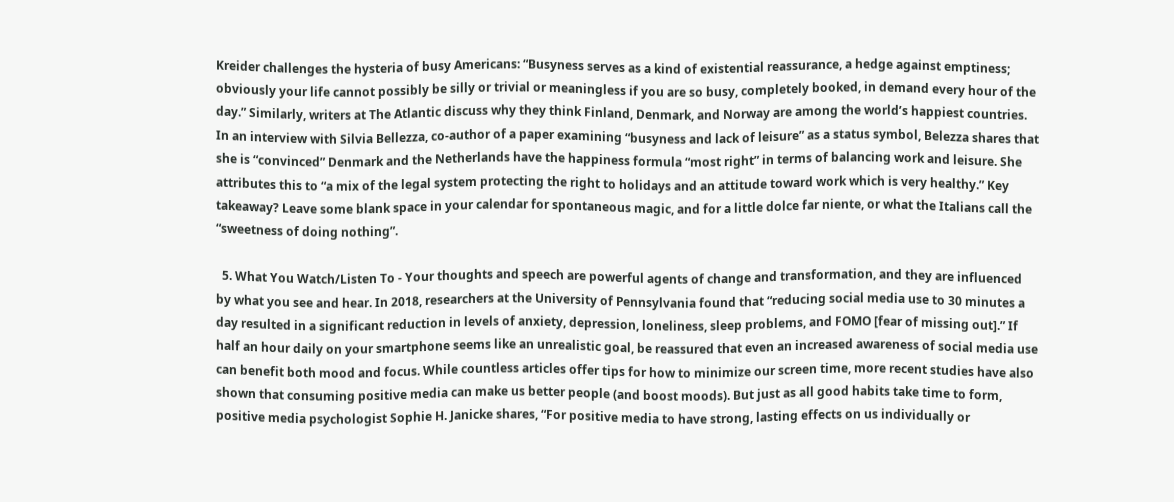Kreider challenges the hysteria of busy Americans: “Busyness serves as a kind of existential reassurance, a hedge against emptiness; obviously your life cannot possibly be silly or trivial or meaningless if you are so busy, completely booked, in demand every hour of the day.” Similarly, writers at The Atlantic discuss why they think Finland, Denmark, and Norway are among the world’s happiest countries. In an interview with Silvia Bellezza, co-author of a paper examining “busyness and lack of leisure” as a status symbol, Belezza shares that she is “convinced” Denmark and the Netherlands have the happiness formula “most right” in terms of balancing work and leisure. She attributes this to “a mix of the legal system protecting the right to holidays and an attitude toward work which is very healthy.” Key takeaway? Leave some blank space in your calendar for spontaneous magic, and for a little dolce far niente, or what the Italians call the “sweetness of doing nothing”.

  5. What You Watch/Listen To - Your thoughts and speech are powerful agents of change and transformation, and they are influenced by what you see and hear. In 2018, researchers at the University of Pennsylvania found that “reducing social media use to 30 minutes a day resulted in a significant reduction in levels of anxiety, depression, loneliness, sleep problems, and FOMO [fear of missing out].” If half an hour daily on your smartphone seems like an unrealistic goal, be reassured that even an increased awareness of social media use can benefit both mood and focus. While countless articles offer tips for how to minimize our screen time, more recent studies have also shown that consuming positive media can make us better people (and boost moods). But just as all good habits take time to form, positive media psychologist Sophie H. Janicke shares, “For positive media to have strong, lasting effects on us individually or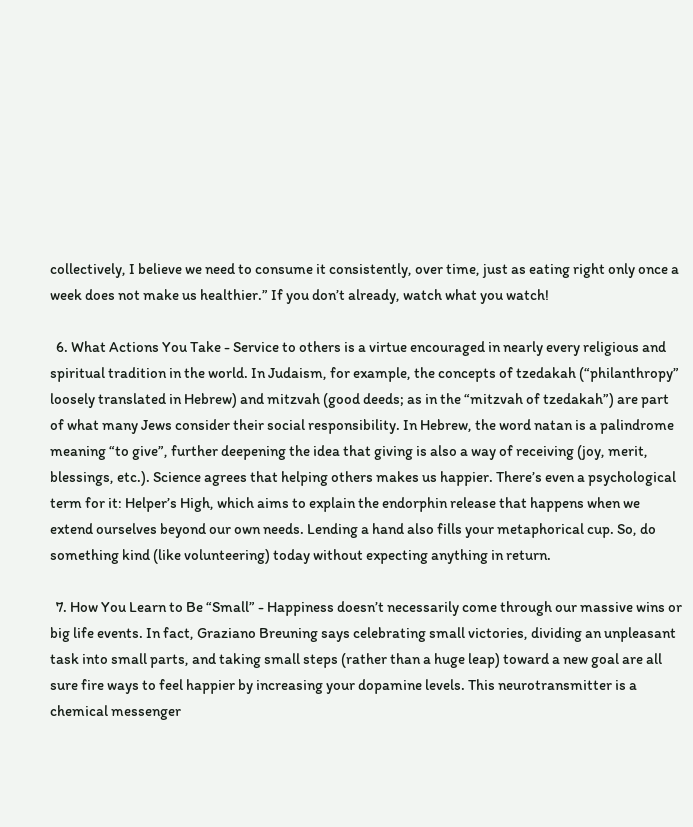collectively, I believe we need to consume it consistently, over time, just as eating right only once a week does not make us healthier.” If you don’t already, watch what you watch!

  6. What Actions You Take - Service to others is a virtue encouraged in nearly every religious and spiritual tradition in the world. In Judaism, for example, the concepts of tzedakah (“philanthropy” loosely translated in Hebrew) and mitzvah (good deeds; as in the “mitzvah of tzedakah”) are part of what many Jews consider their social responsibility. In Hebrew, the word natan is a palindrome meaning “to give”, further deepening the idea that giving is also a way of receiving (joy, merit, blessings, etc.). Science agrees that helping others makes us happier. There’s even a psychological term for it: Helper’s High, which aims to explain the endorphin release that happens when we extend ourselves beyond our own needs. Lending a hand also fills your metaphorical cup. So, do something kind (like volunteering) today without expecting anything in return.

  7. How You Learn to Be “Small” - Happiness doesn’t necessarily come through our massive wins or big life events. In fact, Graziano Breuning says celebrating small victories, dividing an unpleasant task into small parts, and taking small steps (rather than a huge leap) toward a new goal are all sure fire ways to feel happier by increasing your dopamine levels. This neurotransmitter is a chemical messenger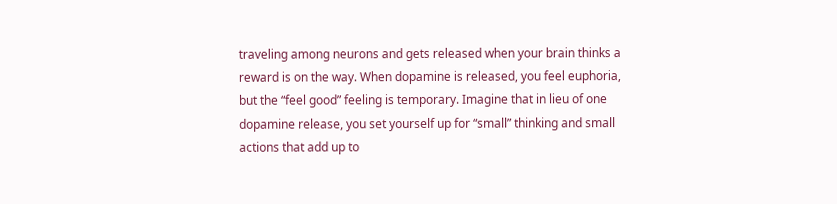traveling among neurons and gets released when your brain thinks a reward is on the way. When dopamine is released, you feel euphoria, but the “feel good” feeling is temporary. Imagine that in lieu of one dopamine release, you set yourself up for “small” thinking and small actions that add up to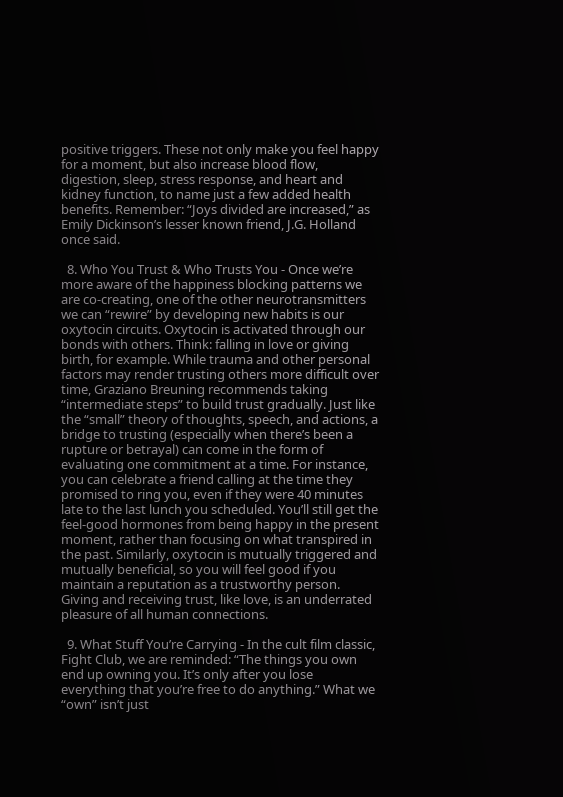positive triggers. These not only make you feel happy for a moment, but also increase blood flow, digestion, sleep, stress response, and heart and kidney function, to name just a few added health benefits. Remember: “Joys divided are increased,” as Emily Dickinson’s lesser known friend, J.G. Holland once said.

  8. Who You Trust & Who Trusts You - Once we’re more aware of the happiness blocking patterns we are co-creating, one of the other neurotransmitters we can “rewire” by developing new habits is our oxytocin circuits. Oxytocin is activated through our bonds with others. Think: falling in love or giving birth, for example. While trauma and other personal factors may render trusting others more difficult over time, Graziano Breuning recommends taking “intermediate steps” to build trust gradually. Just like the “small” theory of thoughts, speech, and actions, a bridge to trusting (especially when there’s been a rupture or betrayal) can come in the form of evaluating one commitment at a time. For instance, you can celebrate a friend calling at the time they promised to ring you, even if they were 40 minutes late to the last lunch you scheduled. You’ll still get the feel-good hormones from being happy in the present moment, rather than focusing on what transpired in the past. Similarly, oxytocin is mutually triggered and mutually beneficial, so you will feel good if you maintain a reputation as a trustworthy person. Giving and receiving trust, like love, is an underrated pleasure of all human connections.

  9. What Stuff You’re Carrying - In the cult film classic, Fight Club, we are reminded: “The things you own end up owning you. It’s only after you lose everything that you’re free to do anything.” What we “own” isn’t just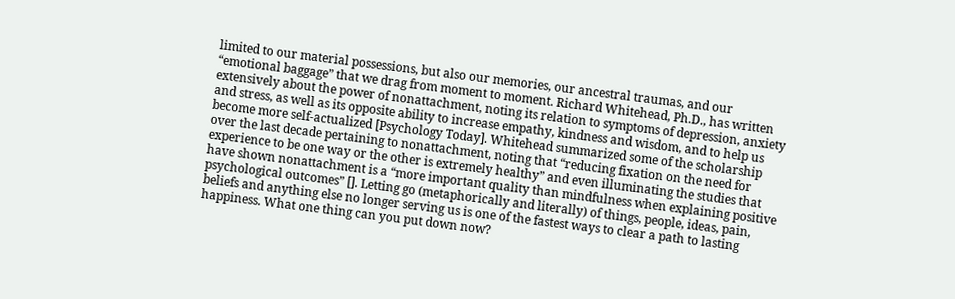limited to our material possessions, but also our memories, our ancestral traumas, and our “emotional baggage” that we drag from moment to moment. Richard Whitehead, Ph.D., has written extensively about the power of nonattachment, noting its relation to symptoms of depression, anxiety and stress, as well as its opposite ability to increase empathy, kindness and wisdom, and to help us become more self-actualized [Psychology Today]. Whitehead summarized some of the scholarship over the last decade pertaining to nonattachment, noting that “reducing fixation on the need for experience to be one way or the other is extremely healthy” and even illuminating the studies that have shown nonattachment is a “more important quality than mindfulness when explaining positive psychological outcomes” []. Letting go (metaphorically and literally) of things, people, ideas, pain, beliefs and anything else no longer serving us is one of the fastest ways to clear a path to lasting happiness. What one thing can you put down now?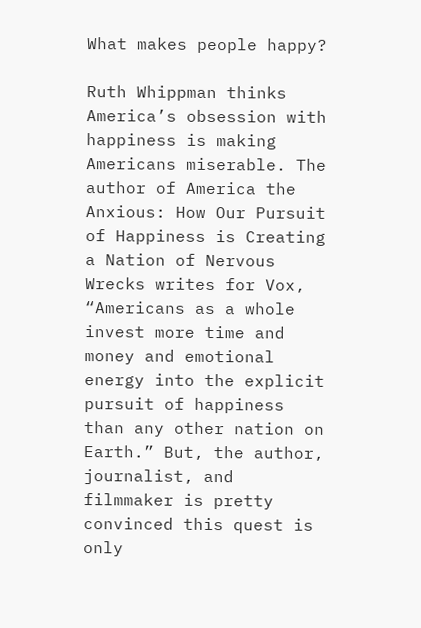What makes people happy?

Ruth Whippman thinks America’s obsession with happiness is making Americans miserable. The author of America the Anxious: How Our Pursuit of Happiness is Creating a Nation of Nervous Wrecks writes for Vox, “Americans as a whole invest more time and money and emotional energy into the explicit pursuit of happiness than any other nation on Earth.” But, the author, journalist, and filmmaker is pretty convinced this quest is only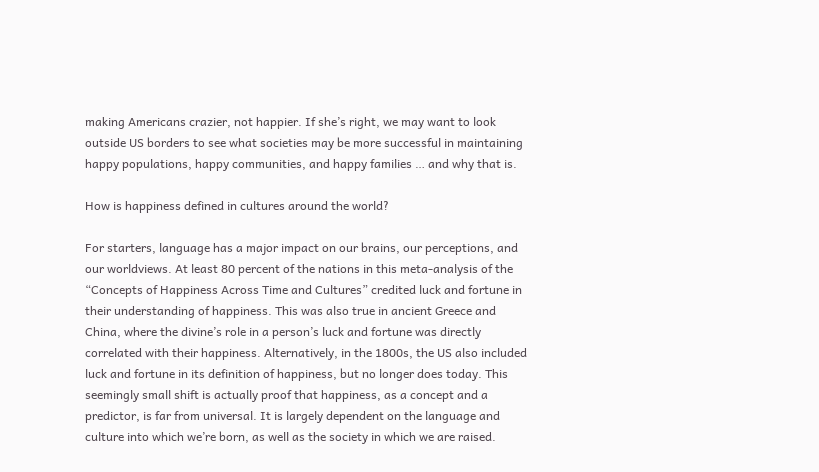making Americans crazier, not happier. If she’s right, we may want to look outside US borders to see what societies may be more successful in maintaining happy populations, happy communities, and happy families … and why that is.

How is happiness defined in cultures around the world?

For starters, language has a major impact on our brains, our perceptions, and our worldviews. At least 80 percent of the nations in this meta-analysis of the “Concepts of Happiness Across Time and Cultures” credited luck and fortune in their understanding of happiness. This was also true in ancient Greece and China, where the divine’s role in a person’s luck and fortune was directly correlated with their happiness. Alternatively, in the 1800s, the US also included luck and fortune in its definition of happiness, but no longer does today. This seemingly small shift is actually proof that happiness, as a concept and a predictor, is far from universal. It is largely dependent on the language and culture into which we’re born, as well as the society in which we are raised.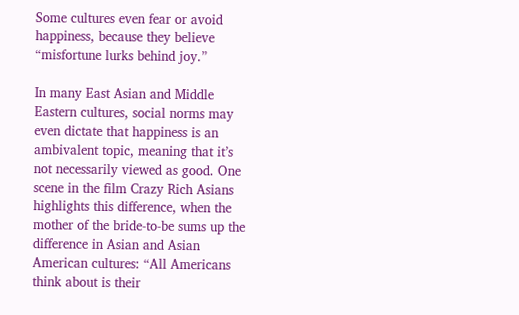Some cultures even fear or avoid happiness, because they believe “misfortune lurks behind joy.”

In many East Asian and Middle Eastern cultures, social norms may even dictate that happiness is an ambivalent topic, meaning that it’s not necessarily viewed as good. One scene in the film Crazy Rich Asians highlights this difference, when the mother of the bride-to-be sums up the difference in Asian and Asian American cultures: “All Americans think about is their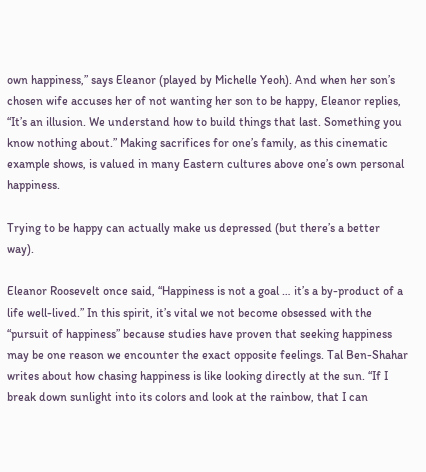own happiness,” says Eleanor (played by Michelle Yeoh). And when her son’s chosen wife accuses her of not wanting her son to be happy, Eleanor replies, “It’s an illusion. We understand how to build things that last. Something you know nothing about.” Making sacrifices for one’s family, as this cinematic example shows, is valued in many Eastern cultures above one’s own personal happiness.

Trying to be happy can actually make us depressed (but there’s a better way).

Eleanor Roosevelt once said, “Happiness is not a goal … it’s a by-product of a life well-lived.” In this spirit, it’s vital we not become obsessed with the “pursuit of happiness” because studies have proven that seeking happiness may be one reason we encounter the exact opposite feelings. Tal Ben-Shahar writes about how chasing happiness is like looking directly at the sun. “If I break down sunlight into its colors and look at the rainbow, that I can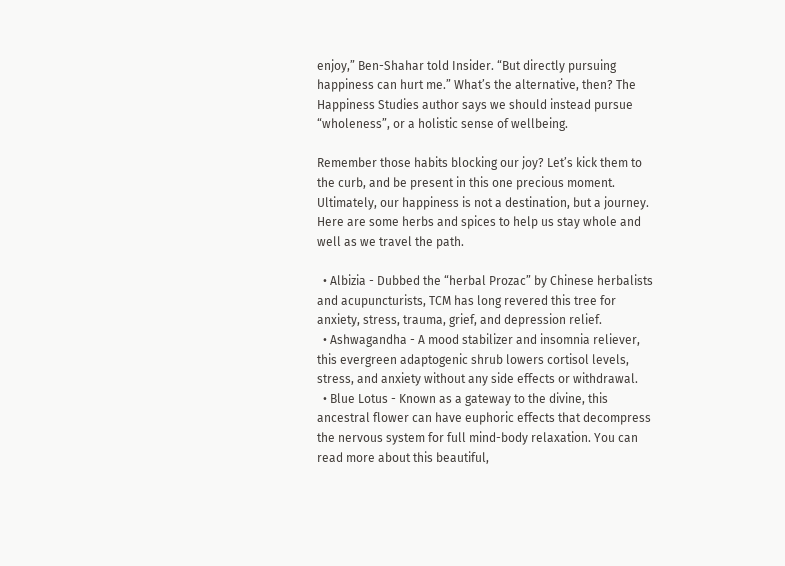enjoy,” Ben-Shahar told Insider. “But directly pursuing happiness can hurt me.” What’s the alternative, then? The Happiness Studies author says we should instead pursue “wholeness”, or a holistic sense of wellbeing.

Remember those habits blocking our joy? Let’s kick them to the curb, and be present in this one precious moment. Ultimately, our happiness is not a destination, but a journey. Here are some herbs and spices to help us stay whole and well as we travel the path.

  • Albizia - Dubbed the “herbal Prozac” by Chinese herbalists and acupuncturists, TCM has long revered this tree for anxiety, stress, trauma, grief, and depression relief.
  • Ashwagandha - A mood stabilizer and insomnia reliever, this evergreen adaptogenic shrub lowers cortisol levels, stress, and anxiety without any side effects or withdrawal.
  • Blue Lotus - Known as a gateway to the divine, this ancestral flower can have euphoric effects that decompress the nervous system for full mind-body relaxation. You can read more about this beautiful,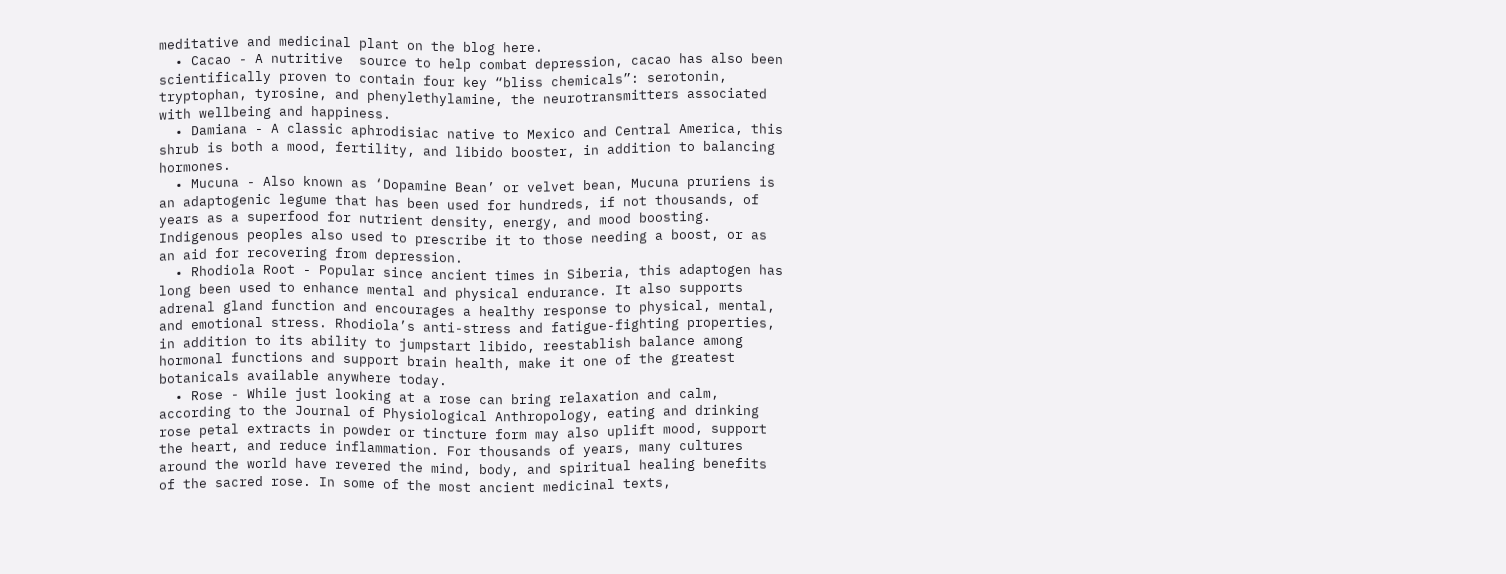meditative and medicinal plant on the blog here.
  • Cacao - A nutritive  source to help combat depression, cacao has also been scientifically proven to contain four key “bliss chemicals”: serotonin, tryptophan, tyrosine, and phenylethylamine, the neurotransmitters associated with wellbeing and happiness.
  • Damiana - A classic aphrodisiac native to Mexico and Central America, this shrub is both a mood, fertility, and libido booster, in addition to balancing hormones.
  • Mucuna - Also known as ‘Dopamine Bean’ or velvet bean, Mucuna pruriens is an adaptogenic legume that has been used for hundreds, if not thousands, of years as a superfood for nutrient density, energy, and mood boosting. Indigenous peoples also used to prescribe it to those needing a boost, or as an aid for recovering from depression.
  • Rhodiola Root - Popular since ancient times in Siberia, this adaptogen has long been used to enhance mental and physical endurance. It also supports adrenal gland function and encourages a healthy response to physical, mental, and emotional stress. Rhodiola’s anti-stress and fatigue-fighting properties, in addition to its ability to jumpstart libido, reestablish balance among hormonal functions and support brain health, make it one of the greatest botanicals available anywhere today.
  • Rose - While just looking at a rose can bring relaxation and calm, according to the Journal of Physiological Anthropology, eating and drinking rose petal extracts in powder or tincture form may also uplift mood, support the heart, and reduce inflammation. For thousands of years, many cultures around the world have revered the mind, body, and spiritual healing benefits of the sacred rose. In some of the most ancient medicinal texts,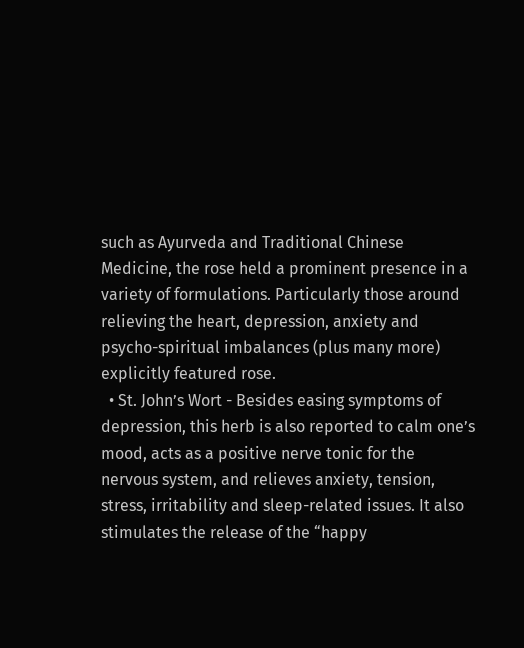such as Ayurveda and Traditional Chinese Medicine, the rose held a prominent presence in a variety of formulations. Particularly those around relieving the heart, depression, anxiety and psycho-spiritual imbalances (plus many more) explicitly featured rose.
  • St. John’s Wort - Besides easing symptoms of depression, this herb is also reported to calm one’s mood, acts as a positive nerve tonic for the nervous system, and relieves anxiety, tension, stress, irritability and sleep-related issues. It also stimulates the release of the “happy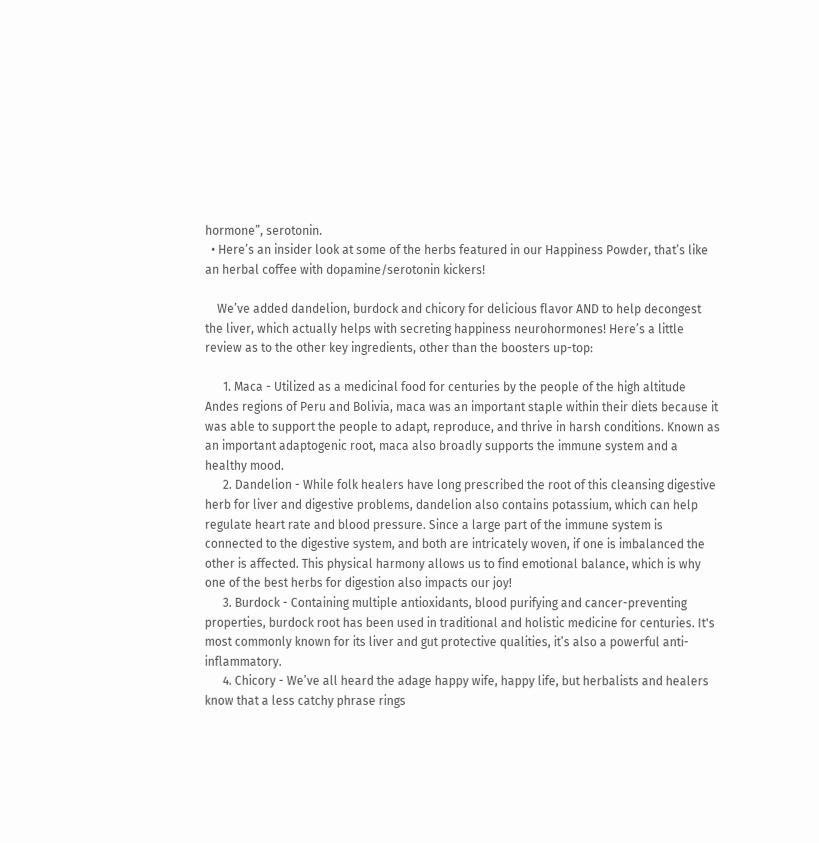hormone”, serotonin.
  • Here’s an insider look at some of the herbs featured in our Happiness Powder, that’s like an herbal coffee with dopamine/serotonin kickers!

    We’ve added dandelion, burdock and chicory for delicious flavor AND to help decongest the liver, which actually helps with secreting happiness neurohormones! Here’s a little review as to the other key ingredients, other than the boosters up-top:

      1. Maca - Utilized as a medicinal food for centuries by the people of the high altitude Andes regions of Peru and Bolivia, maca was an important staple within their diets because it was able to support the people to adapt, reproduce, and thrive in harsh conditions. Known as an important adaptogenic root, maca also broadly supports the immune system and a healthy mood.
      2. Dandelion - While folk healers have long prescribed the root of this cleansing digestive herb for liver and digestive problems, dandelion also contains potassium, which can help regulate heart rate and blood pressure. Since a large part of the immune system is connected to the digestive system, and both are intricately woven, if one is imbalanced the other is affected. This physical harmony allows us to find emotional balance, which is why one of the best herbs for digestion also impacts our joy!
      3. Burdock - Containing multiple antioxidants, blood purifying and cancer-preventing properties, burdock root has been used in traditional and holistic medicine for centuries. It's most commonly known for its liver and gut protective qualities, it’s also a powerful anti-inflammatory.
      4. Chicory - We’ve all heard the adage happy wife, happy life, but herbalists and healers know that a less catchy phrase rings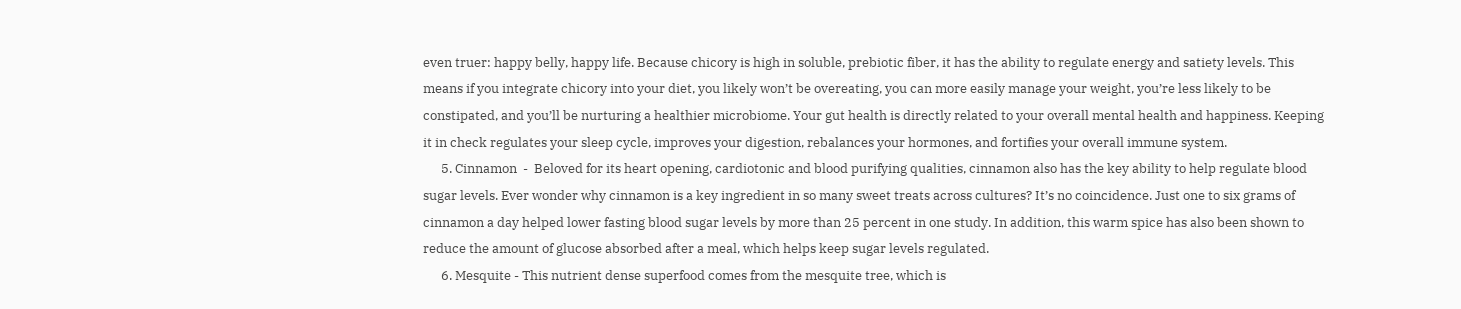even truer: happy belly, happy life. Because chicory is high in soluble, prebiotic fiber, it has the ability to regulate energy and satiety levels. This means if you integrate chicory into your diet, you likely won’t be overeating, you can more easily manage your weight, you’re less likely to be constipated, and you’ll be nurturing a healthier microbiome. Your gut health is directly related to your overall mental health and happiness. Keeping it in check regulates your sleep cycle, improves your digestion, rebalances your hormones, and fortifies your overall immune system.
      5. Cinnamon  -  Beloved for its heart opening, cardiotonic and blood purifying qualities, cinnamon also has the key ability to help regulate blood sugar levels. Ever wonder why cinnamon is a key ingredient in so many sweet treats across cultures? It’s no coincidence. Just one to six grams of cinnamon a day helped lower fasting blood sugar levels by more than 25 percent in one study. In addition, this warm spice has also been shown to reduce the amount of glucose absorbed after a meal, which helps keep sugar levels regulated.
      6. Mesquite - This nutrient dense superfood comes from the mesquite tree, which is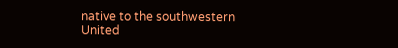native to the southwestern United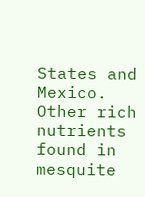States and Mexico. Other rich nutrients found in mesquite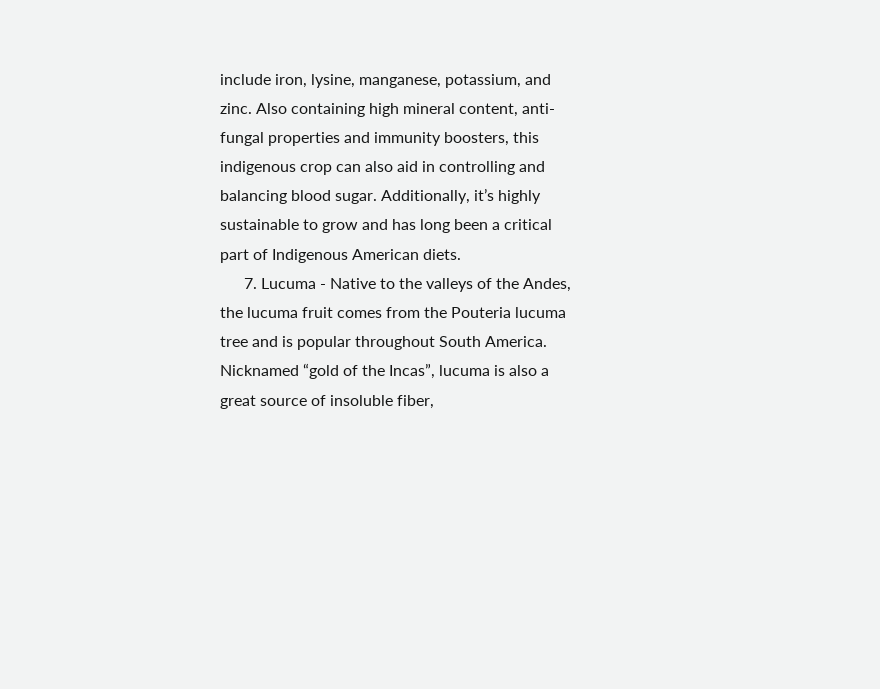include iron, lysine, manganese, potassium, and zinc. Also containing high mineral content, anti-fungal properties and immunity boosters, this indigenous crop can also aid in controlling and balancing blood sugar. Additionally, it’s highly sustainable to grow and has long been a critical part of Indigenous American diets.
      7. Lucuma - Native to the valleys of the Andes, the lucuma fruit comes from the Pouteria lucuma tree and is popular throughout South America. Nicknamed “gold of the Incas”, lucuma is also a great source of insoluble fiber,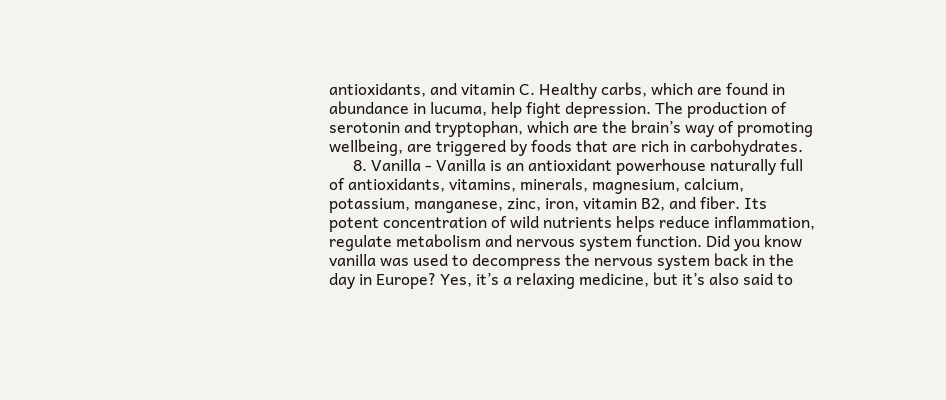antioxidants, and vitamin C. Healthy carbs, which are found in abundance in lucuma, help fight depression. The production of serotonin and tryptophan, which are the brain’s way of promoting wellbeing, are triggered by foods that are rich in carbohydrates.
      8. Vanilla - Vanilla is an antioxidant powerhouse naturally full of antioxidants, vitamins, minerals, magnesium, calcium, potassium, manganese, zinc, iron, vitamin B2, and fiber. Its potent concentration of wild nutrients helps reduce inflammation, regulate metabolism and nervous system function. Did you know vanilla was used to decompress the nervous system back in the day in Europe? Yes, it’s a relaxing medicine, but it’s also said to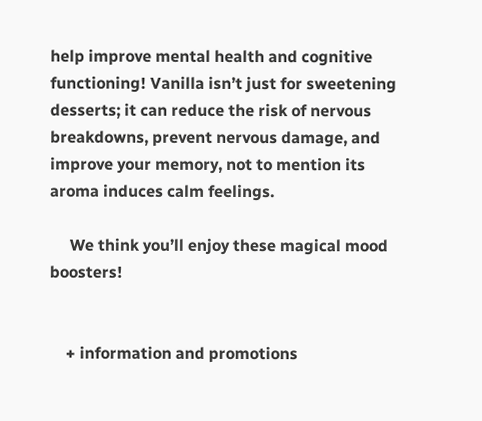help improve mental health and cognitive functioning! Vanilla isn’t just for sweetening desserts; it can reduce the risk of nervous breakdowns, prevent nervous damage, and improve your memory, not to mention its aroma induces calm feelings.

     We think you’ll enjoy these magical mood boosters!


    + information and promotions